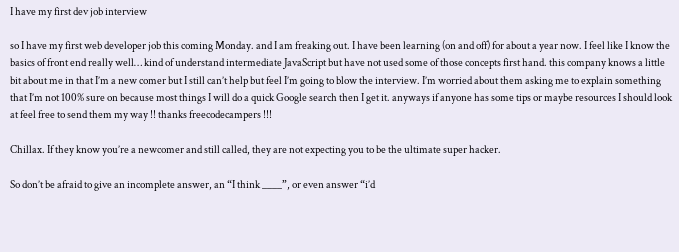I have my first dev job interview

so I have my first web developer job this coming Monday. and I am freaking out. I have been learning (on and off) for about a year now. I feel like I know the basics of front end really well… kind of understand intermediate JavaScript but have not used some of those concepts first hand. this company knows a little bit about me in that I’m a new comer but I still can’t help but feel I’m going to blow the interview. I’m worried about them asking me to explain something that I’m not 100% sure on because most things I will do a quick Google search then I get it. anyways if anyone has some tips or maybe resources I should look at feel free to send them my way !! thanks freecodecampers !!!

Chillax. If they know you’re a newcomer and still called, they are not expecting you to be the ultimate super hacker.

So don’t be afraid to give an incomplete answer, an “I think ____”, or even answer “i’d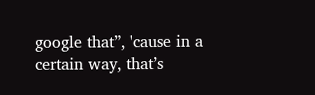google that”, 'cause in a certain way, that’s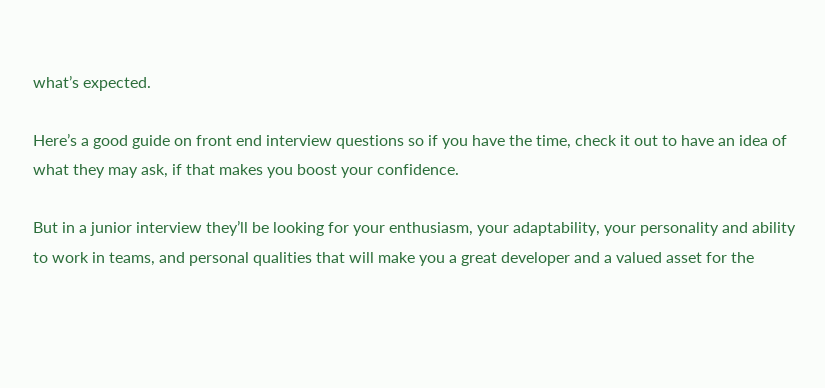what’s expected.

Here’s a good guide on front end interview questions so if you have the time, check it out to have an idea of what they may ask, if that makes you boost your confidence.

But in a junior interview they’ll be looking for your enthusiasm, your adaptability, your personality and ability to work in teams, and personal qualities that will make you a great developer and a valued asset for the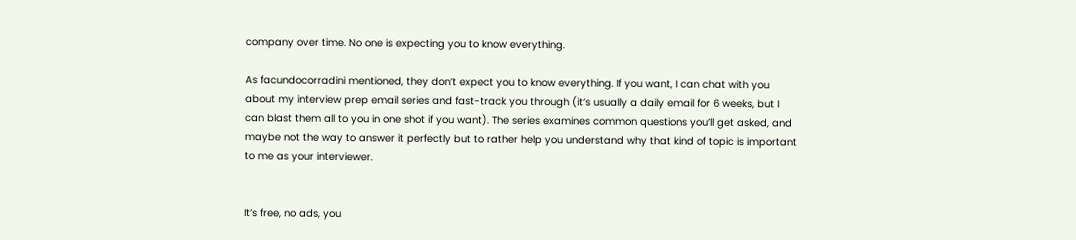company over time. No one is expecting you to know everything.

As facundocorradini mentioned, they don’t expect you to know everything. If you want, I can chat with you about my interview prep email series and fast-track you through (it’s usually a daily email for 6 weeks, but I can blast them all to you in one shot if you want). The series examines common questions you’ll get asked, and maybe not the way to answer it perfectly but to rather help you understand why that kind of topic is important to me as your interviewer.


It’s free, no ads, you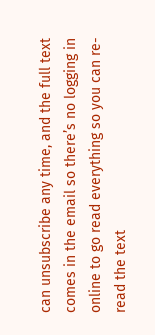can unsubscribe any time, and the full text comes in the email so there’s no logging in online to go read everything so you can re-read the text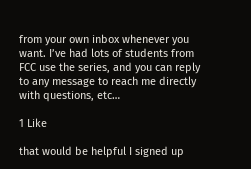from your own inbox whenever you want. I’ve had lots of students from FCC use the series, and you can reply to any message to reach me directly with questions, etc…

1 Like

that would be helpful I signed up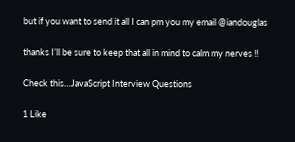but if you want to send it all I can pm you my email @iandouglas

thanks I’ll be sure to keep that all in mind to calm my nerves !!

Check this…JavaScript Interview Questions

1 Like